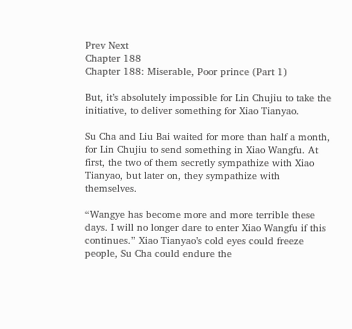Prev Next
Chapter 188
Chapter 188: Miserable, Poor prince (Part 1)

But, it’s absolutely impossible for Lin Chujiu to take the initiative, to deliver something for Xiao Tianyao.

Su Cha and Liu Bai waited for more than half a month, for Lin Chujiu to send something in Xiao Wangfu. At first, the two of them secretly sympathize with Xiao Tianyao, but later on, they sympathize with themselves.

“Wangye has become more and more terrible these days. I will no longer dare to enter Xiao Wangfu if this continues.” Xiao Tianyao’s cold eyes could freeze people, Su Cha could endure the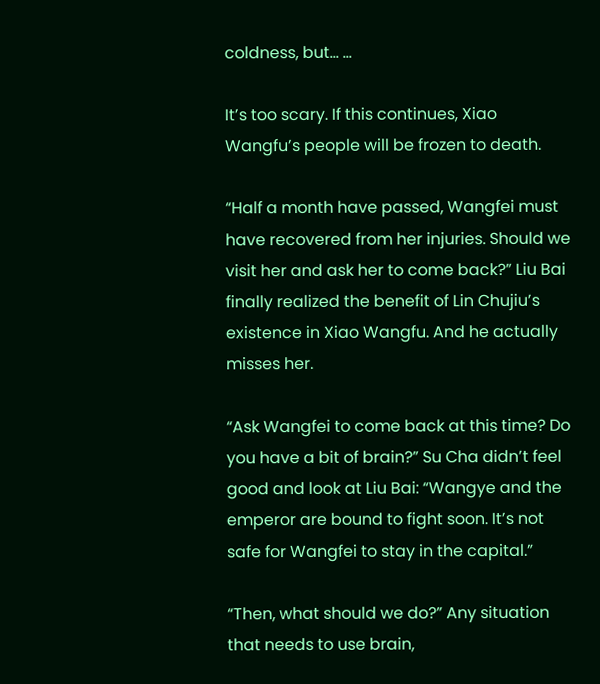coldness, but… …

It’s too scary. If this continues, Xiao Wangfu’s people will be frozen to death.

“Half a month have passed, Wangfei must have recovered from her injuries. Should we visit her and ask her to come back?” Liu Bai finally realized the benefit of Lin Chujiu’s existence in Xiao Wangfu. And he actually misses her.

“Ask Wangfei to come back at this time? Do you have a bit of brain?” Su Cha didn’t feel good and look at Liu Bai: “Wangye and the emperor are bound to fight soon. It’s not safe for Wangfei to stay in the capital.”

“Then, what should we do?” Any situation that needs to use brain,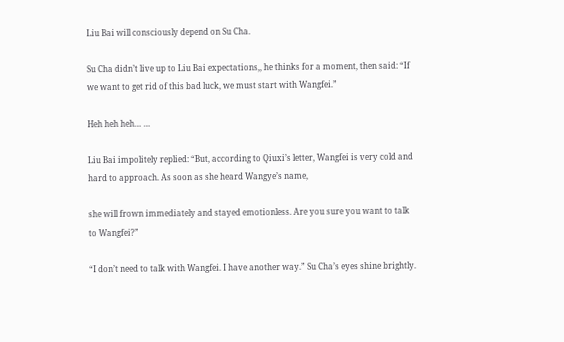Liu Bai will consciously depend on Su Cha.

Su Cha didn’t live up to Liu Bai expectations,, he thinks for a moment, then said: “If we want to get rid of this bad luck, we must start with Wangfei.”

Heh heh heh… …

Liu Bai impolitely replied: “But, according to Qiuxi’s letter, Wangfei is very cold and hard to approach. As soon as she heard Wangye’s name,

she will frown immediately and stayed emotionless. Are you sure you want to talk to Wangfei?”

“I don’t need to talk with Wangfei. I have another way.” Su Cha’s eyes shine brightly.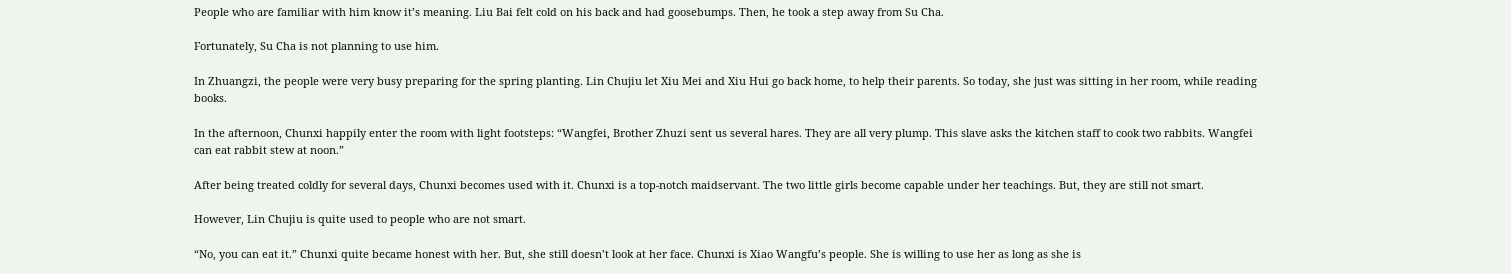People who are familiar with him know it’s meaning. Liu Bai felt cold on his back and had goosebumps. Then, he took a step away from Su Cha.

Fortunately, Su Cha is not planning to use him.

In Zhuangzi, the people were very busy preparing for the spring planting. Lin Chujiu let Xiu Mei and Xiu Hui go back home, to help their parents. So today, she just was sitting in her room, while reading books.

In the afternoon, Chunxi happily enter the room with light footsteps: “Wangfei, Brother Zhuzi sent us several hares. They are all very plump. This slave asks the kitchen staff to cook two rabbits. Wangfei can eat rabbit stew at noon.”

After being treated coldly for several days, Chunxi becomes used with it. Chunxi is a top-notch maidservant. The two little girls become capable under her teachings. But, they are still not smart.

However, Lin Chujiu is quite used to people who are not smart.

“No, you can eat it.” Chunxi quite became honest with her. But, she still doesn’t look at her face. Chunxi is Xiao Wangfu’s people. She is willing to use her as long as she is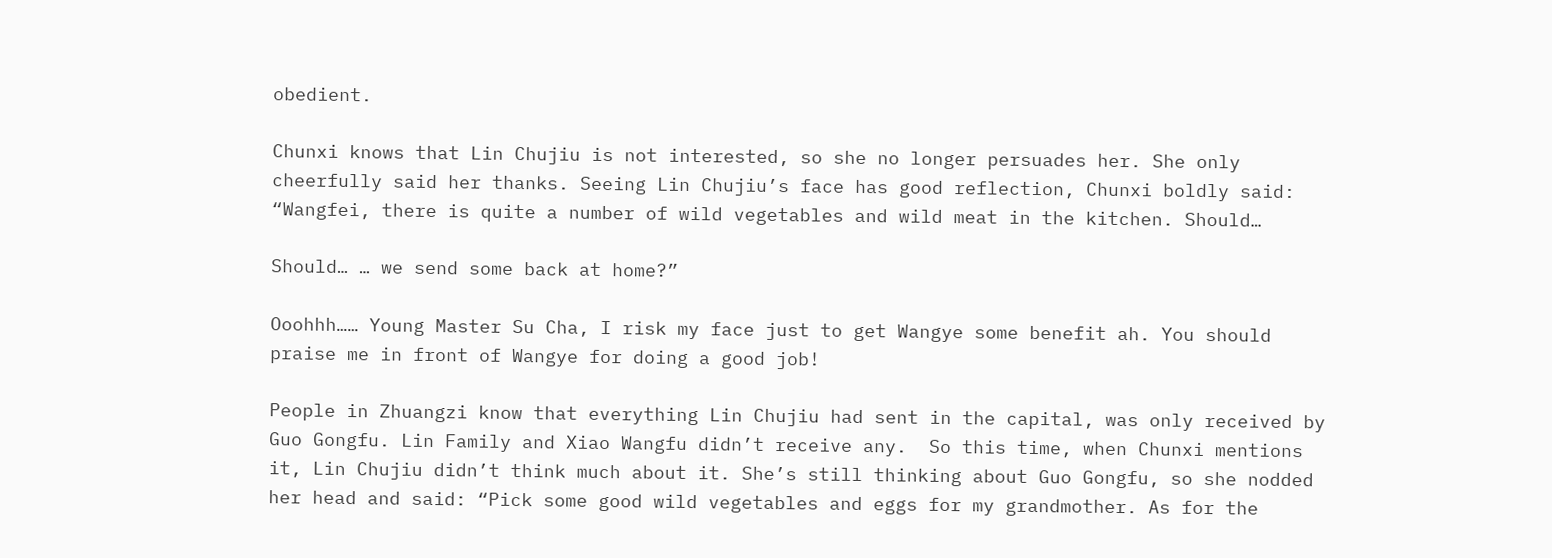obedient.

Chunxi knows that Lin Chujiu is not interested, so she no longer persuades her. She only cheerfully said her thanks. Seeing Lin Chujiu’s face has good reflection, Chunxi boldly said: “Wangfei, there is quite a number of wild vegetables and wild meat in the kitchen. Should…

Should… … we send some back at home?”

Ooohhh…… Young Master Su Cha, I risk my face just to get Wangye some benefit ah. You should praise me in front of Wangye for doing a good job!

People in Zhuangzi know that everything Lin Chujiu had sent in the capital, was only received by Guo Gongfu. Lin Family and Xiao Wangfu didn’t receive any.  So this time, when Chunxi mentions it, Lin Chujiu didn’t think much about it. She’s still thinking about Guo Gongfu, so she nodded her head and said: “Pick some good wild vegetables and eggs for my grandmother. As for the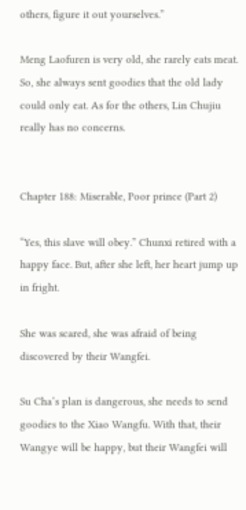others, figure it out yourselves.”

Meng Laofuren is very old, she rarely eats meat. So, she always sent goodies that the old lady could only eat. As for the others, Lin Chujiu really has no concerns.


Chapter 188: Miserable, Poor prince (Part 2)

“Yes, this slave will obey.” Chunxi retired with a happy face. But, after she left, her heart jump up in fright.

She was scared, she was afraid of being discovered by their Wangfei.

Su Cha’s plan is dangerous, she needs to send goodies to the Xiao Wangfu. With that, their Wangye will be happy, but their Wangfei will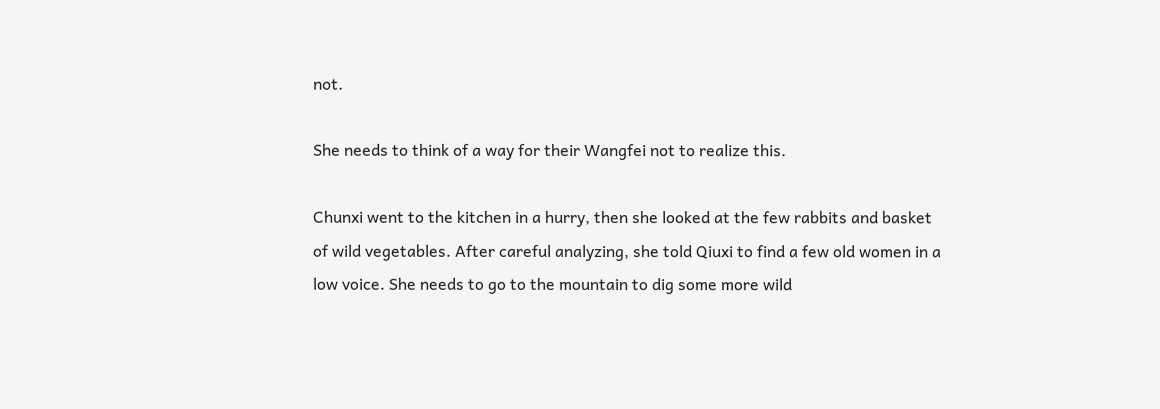not.

She needs to think of a way for their Wangfei not to realize this.

Chunxi went to the kitchen in a hurry, then she looked at the few rabbits and basket of wild vegetables. After careful analyzing, she told Qiuxi to find a few old women in a low voice. She needs to go to the mountain to dig some more wild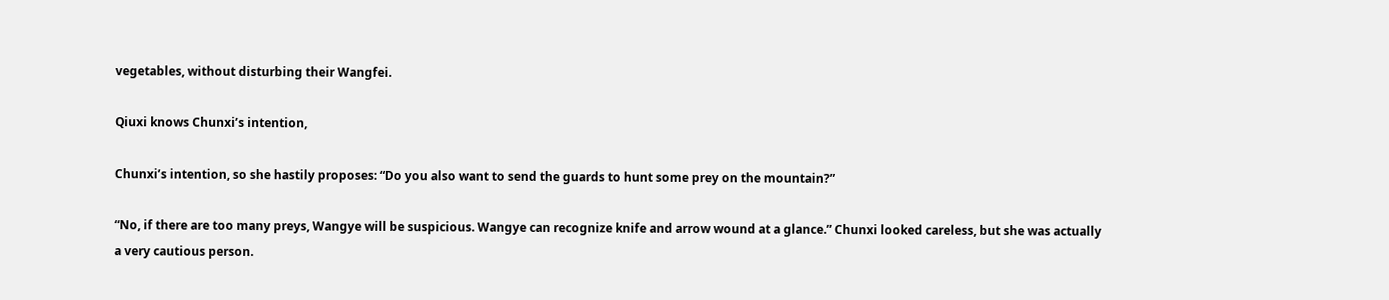vegetables, without disturbing their Wangfei.

Qiuxi knows Chunxi’s intention,

Chunxi’s intention, so she hastily proposes: “Do you also want to send the guards to hunt some prey on the mountain?”

“No, if there are too many preys, Wangye will be suspicious. Wangye can recognize knife and arrow wound at a glance.” Chunxi looked careless, but she was actually a very cautious person.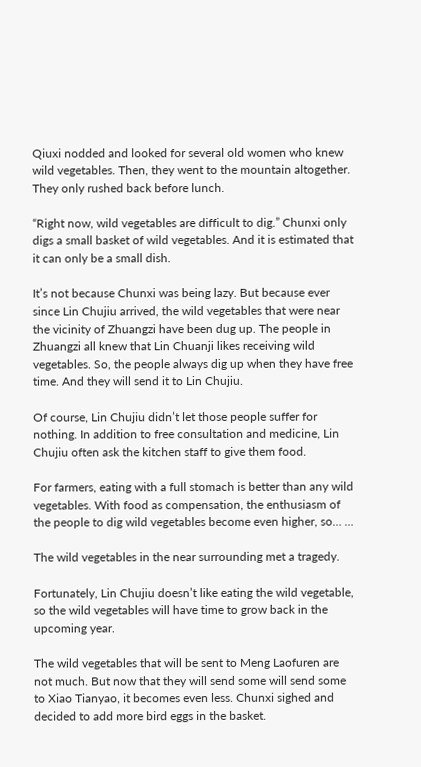Qiuxi nodded and looked for several old women who knew wild vegetables. Then, they went to the mountain altogether. They only rushed back before lunch.

“Right now, wild vegetables are difficult to dig.” Chunxi only digs a small basket of wild vegetables. And it is estimated that it can only be a small dish.

It’s not because Chunxi was being lazy. But because ever since Lin Chujiu arrived, the wild vegetables that were near the vicinity of Zhuangzi have been dug up. The people in Zhuangzi all knew that Lin Chuanji likes receiving wild vegetables. So, the people always dig up when they have free time. And they will send it to Lin Chujiu.

Of course, Lin Chujiu didn’t let those people suffer for nothing. In addition to free consultation and medicine, Lin Chujiu often ask the kitchen staff to give them food.

For farmers, eating with a full stomach is better than any wild vegetables. With food as compensation, the enthusiasm of the people to dig wild vegetables become even higher, so… …

The wild vegetables in the near surrounding met a tragedy.

Fortunately, Lin Chujiu doesn’t like eating the wild vegetable, so the wild vegetables will have time to grow back in the upcoming year.

The wild vegetables that will be sent to Meng Laofuren are not much. But now that they will send some will send some to Xiao Tianyao, it becomes even less. Chunxi sighed and decided to add more bird eggs in the basket.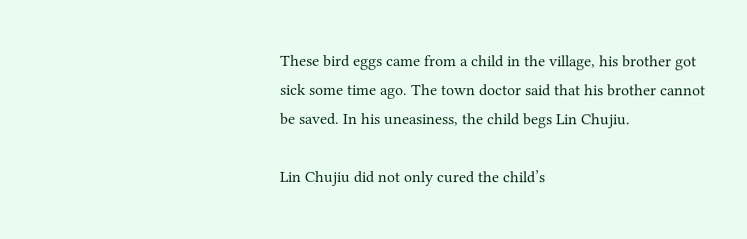These bird eggs came from a child in the village, his brother got sick some time ago. The town doctor said that his brother cannot be saved. In his uneasiness, the child begs Lin Chujiu.

Lin Chujiu did not only cured the child’s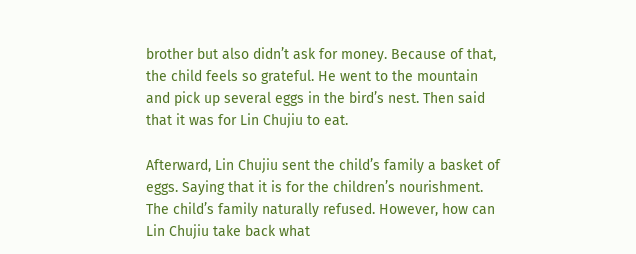brother but also didn’t ask for money. Because of that, the child feels so grateful. He went to the mountain and pick up several eggs in the bird’s nest. Then said that it was for Lin Chujiu to eat.

Afterward, Lin Chujiu sent the child’s family a basket of eggs. Saying that it is for the children’s nourishment. The child’s family naturally refused. However, how can Lin Chujiu take back what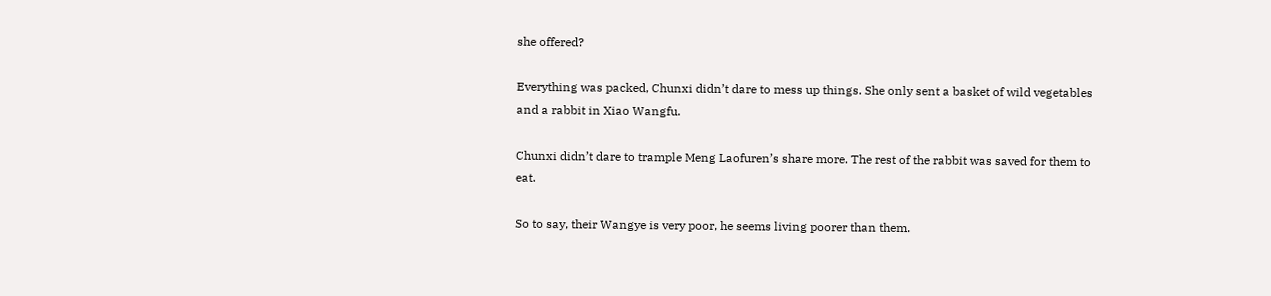she offered?

Everything was packed, Chunxi didn’t dare to mess up things. She only sent a basket of wild vegetables and a rabbit in Xiao Wangfu.

Chunxi didn’t dare to trample Meng Laofuren’s share more. The rest of the rabbit was saved for them to eat.

So to say, their Wangye is very poor, he seems living poorer than them.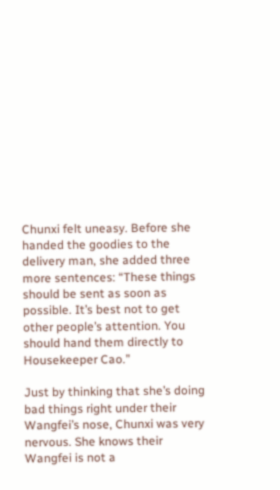Chunxi felt uneasy. Before she handed the goodies to the delivery man, she added three more sentences: “These things should be sent as soon as possible. It’s best not to get other people’s attention. You should hand them directly to Housekeeper Cao.”

Just by thinking that she’s doing bad things right under their Wangfei’s nose, Chunxi was very nervous. She knows their Wangfei is not a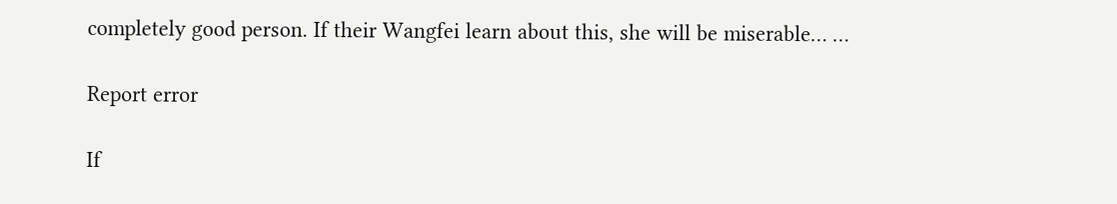completely good person. If their Wangfei learn about this, she will be miserable… …

Report error

If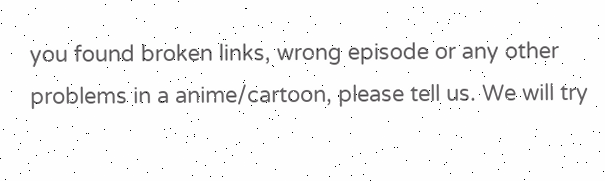you found broken links, wrong episode or any other problems in a anime/cartoon, please tell us. We will try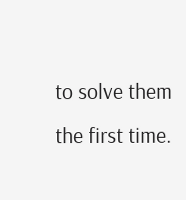to solve them the first time.